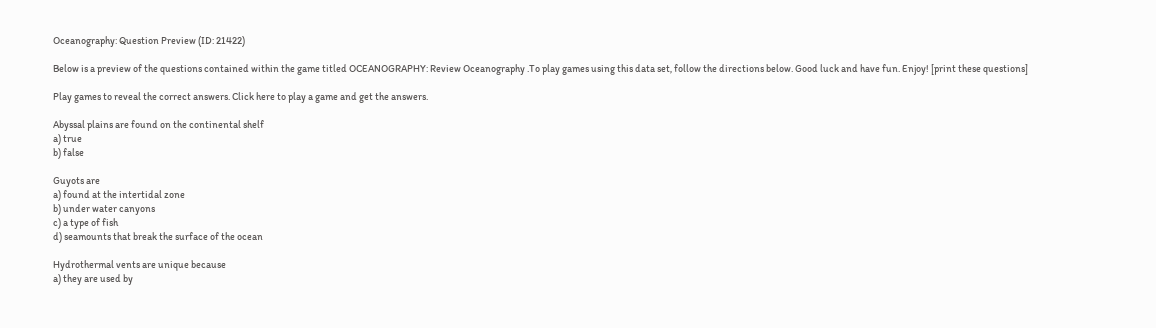Oceanography: Question Preview (ID: 21422)

Below is a preview of the questions contained within the game titled OCEANOGRAPHY: Review Oceanography .To play games using this data set, follow the directions below. Good luck and have fun. Enjoy! [print these questions]

Play games to reveal the correct answers. Click here to play a game and get the answers.

Abyssal plains are found on the continental shelf
a) true
b) false

Guyots are
a) found at the intertidal zone
b) under water canyons
c) a type of fish
d) seamounts that break the surface of the ocean

Hydrothermal vents are unique because
a) they are used by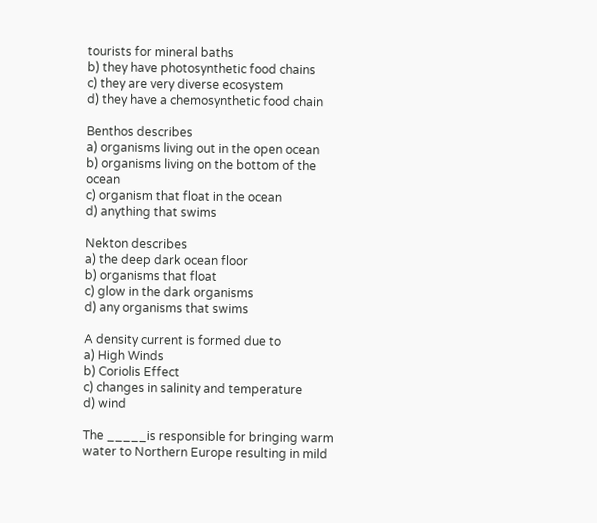tourists for mineral baths
b) they have photosynthetic food chains
c) they are very diverse ecosystem
d) they have a chemosynthetic food chain

Benthos describes
a) organisms living out in the open ocean
b) organisms living on the bottom of the ocean
c) organism that float in the ocean
d) anything that swims

Nekton describes
a) the deep dark ocean floor
b) organisms that float
c) glow in the dark organisms
d) any organisms that swims

A density current is formed due to
a) High Winds
b) Coriolis Effect
c) changes in salinity and temperature
d) wind

The _____is responsible for bringing warm water to Northern Europe resulting in mild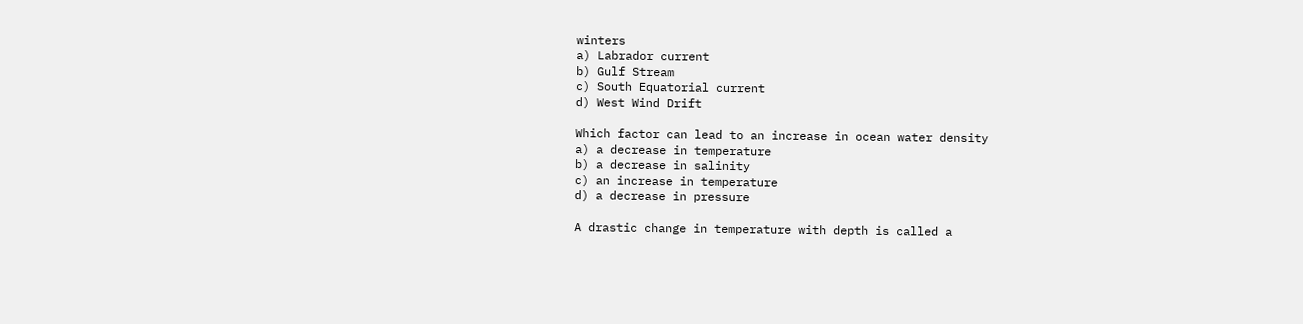winters
a) Labrador current
b) Gulf Stream
c) South Equatorial current
d) West Wind Drift

Which factor can lead to an increase in ocean water density
a) a decrease in temperature
b) a decrease in salinity
c) an increase in temperature
d) a decrease in pressure

A drastic change in temperature with depth is called a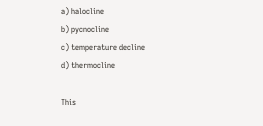a) halocline
b) pycnocline
c) temperature decline
d) thermocline

This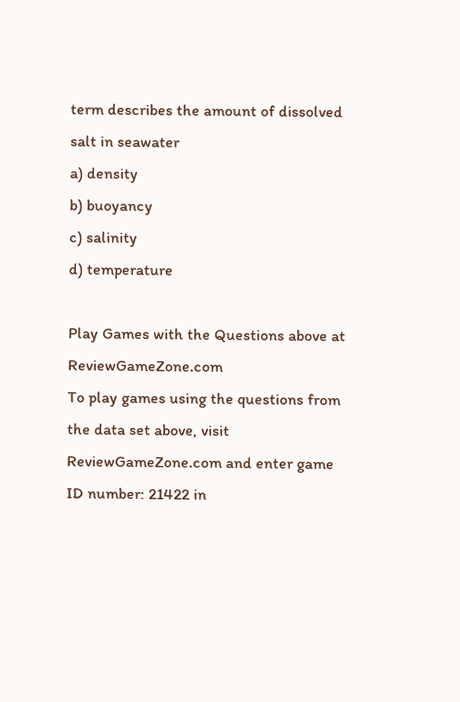term describes the amount of dissolved salt in seawater
a) density
b) buoyancy
c) salinity
d) temperature

Play Games with the Questions above at ReviewGameZone.com
To play games using the questions from the data set above, visit ReviewGameZone.com and enter game ID number: 21422 in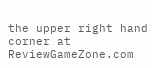the upper right hand corner at ReviewGameZone.com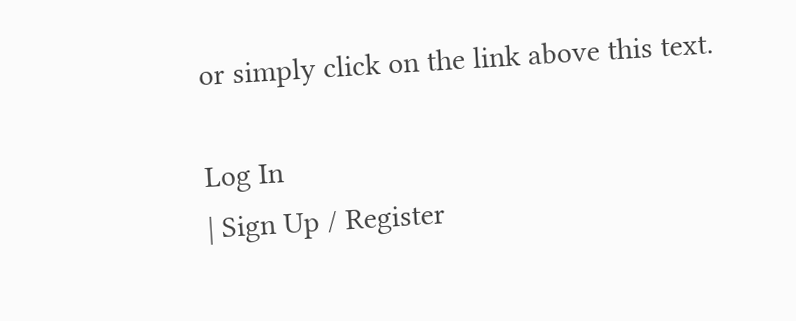or simply click on the link above this text.

Log In
| Sign Up / Register